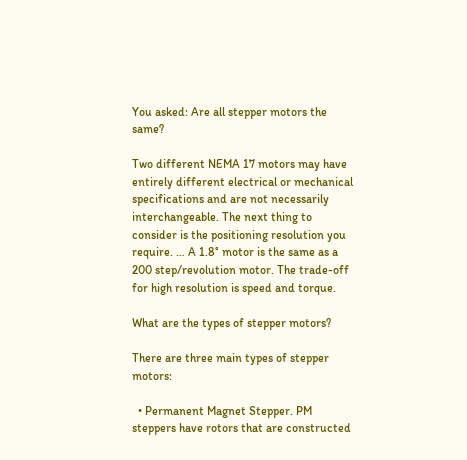You asked: Are all stepper motors the same?

Two different NEMA 17 motors may have entirely different electrical or mechanical specifications and are not necessarily interchangeable. The next thing to consider is the positioning resolution you require. … A 1.8° motor is the same as a 200 step/revolution motor. The trade-off for high resolution is speed and torque.

What are the types of stepper motors?

There are three main types of stepper motors:

  • Permanent Magnet Stepper. PM steppers have rotors that are constructed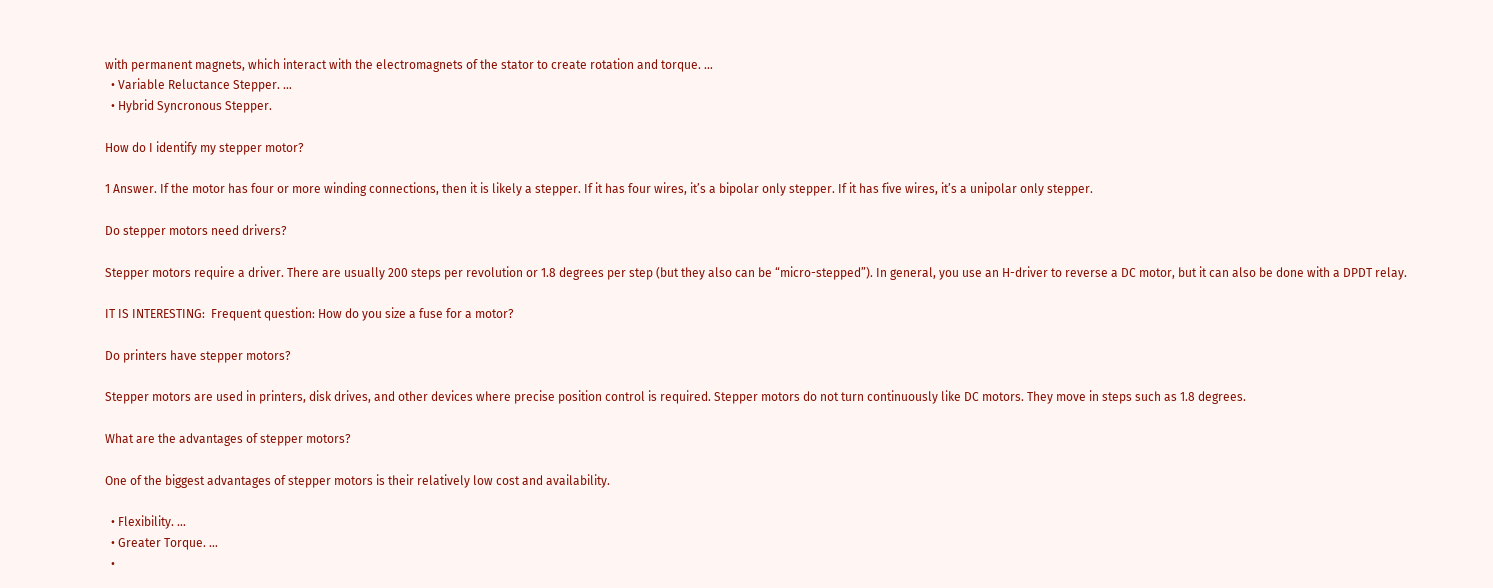with permanent magnets, which interact with the electromagnets of the stator to create rotation and torque. …
  • Variable Reluctance Stepper. …
  • Hybrid Syncronous Stepper.

How do I identify my stepper motor?

1 Answer. If the motor has four or more winding connections, then it is likely a stepper. If it has four wires, it’s a bipolar only stepper. If it has five wires, it’s a unipolar only stepper.

Do stepper motors need drivers?

Stepper motors require a driver. There are usually 200 steps per revolution or 1.8 degrees per step (but they also can be “micro-stepped”). In general, you use an H-driver to reverse a DC motor, but it can also be done with a DPDT relay.

IT IS INTERESTING:  Frequent question: How do you size a fuse for a motor?

Do printers have stepper motors?

Stepper motors are used in printers, disk drives, and other devices where precise position control is required. Stepper motors do not turn continuously like DC motors. They move in steps such as 1.8 degrees.

What are the advantages of stepper motors?

One of the biggest advantages of stepper motors is their relatively low cost and availability.

  • Flexibility. …
  • Greater Torque. …
  •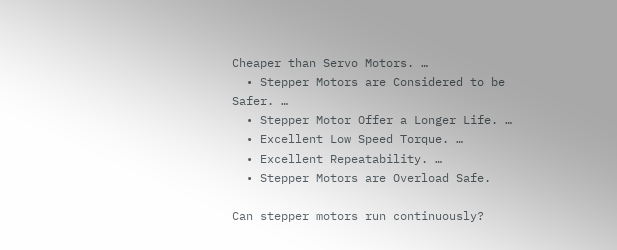Cheaper than Servo Motors. …
  • Stepper Motors are Considered to be Safer. …
  • Stepper Motor Offer a Longer Life. …
  • Excellent Low Speed Torque. …
  • Excellent Repeatability. …
  • Stepper Motors are Overload Safe.

Can stepper motors run continuously?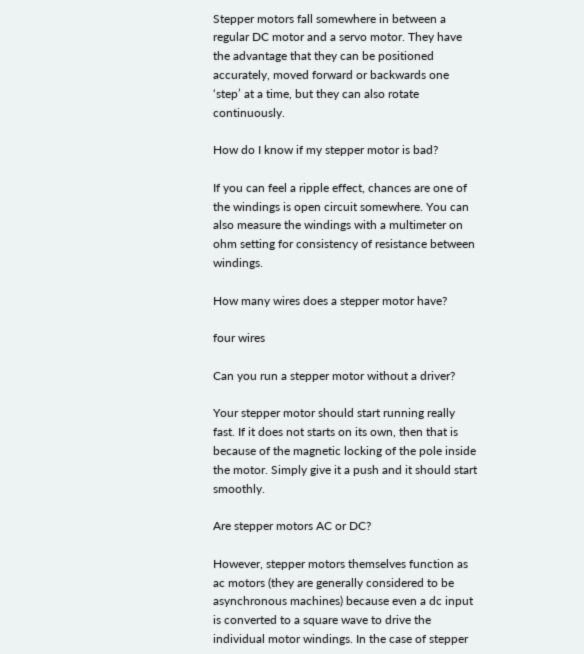Stepper motors fall somewhere in between a regular DC motor and a servo motor. They have the advantage that they can be positioned accurately, moved forward or backwards one ‘step’ at a time, but they can also rotate continuously.

How do I know if my stepper motor is bad?

If you can feel a ripple effect, chances are one of the windings is open circuit somewhere. You can also measure the windings with a multimeter on ohm setting for consistency of resistance between windings.

How many wires does a stepper motor have?

four wires

Can you run a stepper motor without a driver?

Your stepper motor should start running really fast. If it does not starts on its own, then that is because of the magnetic locking of the pole inside the motor. Simply give it a push and it should start smoothly.

Are stepper motors AC or DC?

However, stepper motors themselves function as ac motors (they are generally considered to be asynchronous machines) because even a dc input is converted to a square wave to drive the individual motor windings. In the case of stepper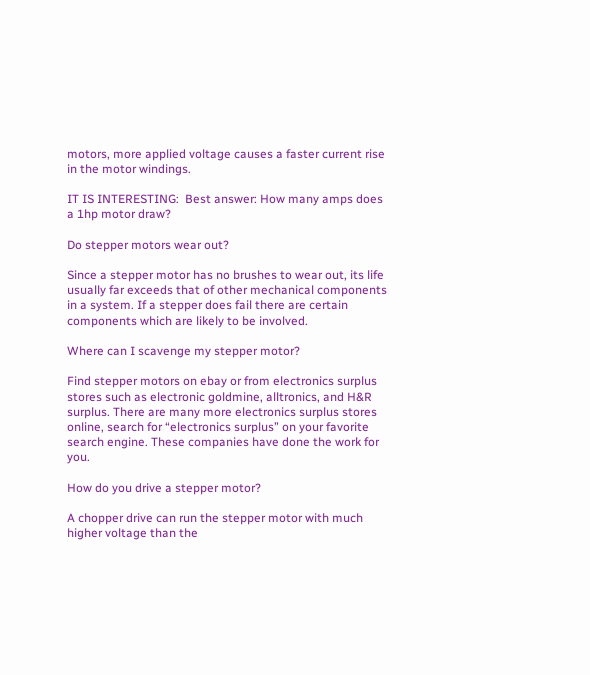motors, more applied voltage causes a faster current rise in the motor windings.

IT IS INTERESTING:  Best answer: How many amps does a 1hp motor draw?

Do stepper motors wear out?

Since a stepper motor has no brushes to wear out, its life usually far exceeds that of other mechanical components in a system. If a stepper does fail there are certain components which are likely to be involved.

Where can I scavenge my stepper motor?

Find stepper motors on ebay or from electronics surplus stores such as electronic goldmine, alltronics, and H&R surplus. There are many more electronics surplus stores online, search for “electronics surplus” on your favorite search engine. These companies have done the work for you.

How do you drive a stepper motor?

A chopper drive can run the stepper motor with much higher voltage than the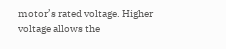motor’s rated voltage. Higher voltage allows the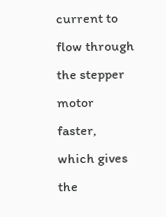current to flow through the stepper motor faster, which gives the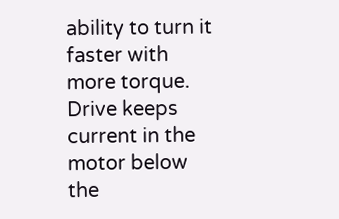ability to turn it faster with more torque. Drive keeps current in the motor below the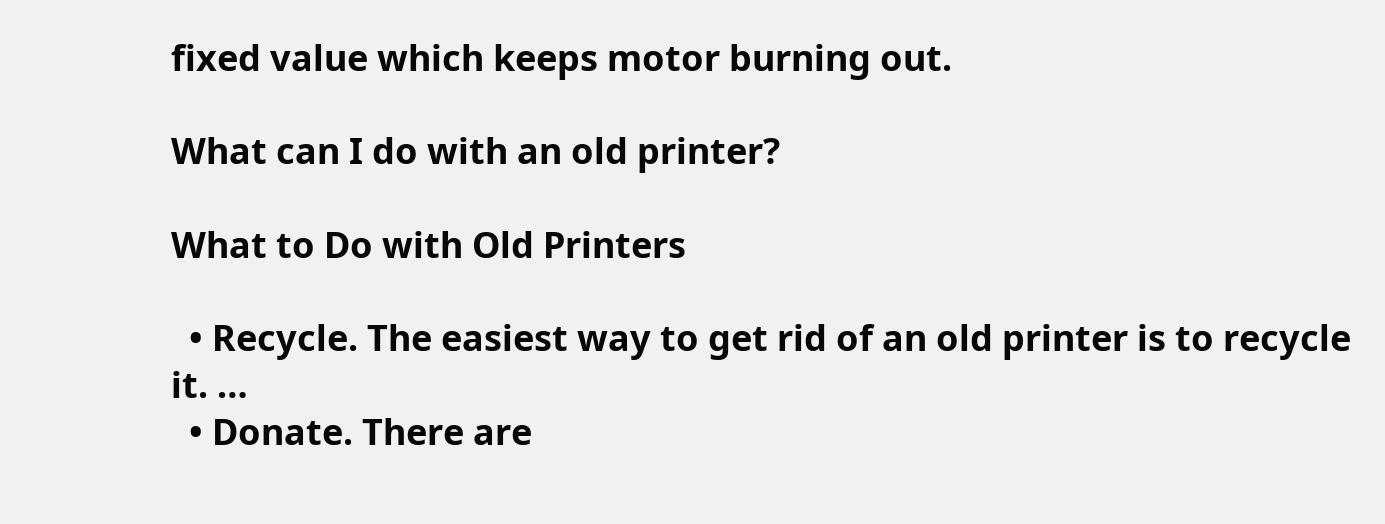fixed value which keeps motor burning out.

What can I do with an old printer?

What to Do with Old Printers

  • Recycle. The easiest way to get rid of an old printer is to recycle it. …
  • Donate. There are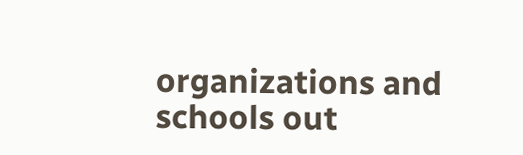organizations and schools out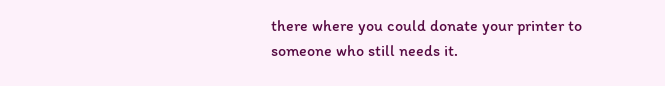there where you could donate your printer to someone who still needs it.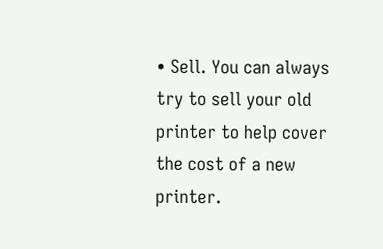• Sell. You can always try to sell your old printer to help cover the cost of a new printer.